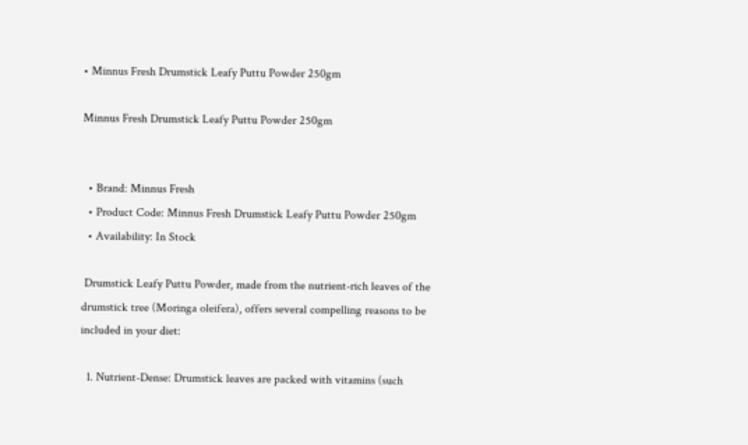• Minnus Fresh Drumstick Leafy Puttu Powder 250gm

Minnus Fresh Drumstick Leafy Puttu Powder 250gm


  • Brand: Minnus Fresh
  • Product Code: Minnus Fresh Drumstick Leafy Puttu Powder 250gm
  • Availability: In Stock

 Drumstick Leafy Puttu Powder, made from the nutrient-rich leaves of the drumstick tree (Moringa oleifera), offers several compelling reasons to be included in your diet:

  1. Nutrient-Dense: Drumstick leaves are packed with vitamins (such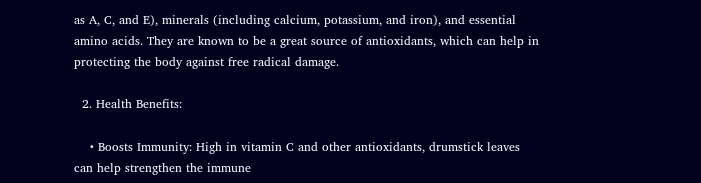as A, C, and E), minerals (including calcium, potassium, and iron), and essential amino acids. They are known to be a great source of antioxidants, which can help in protecting the body against free radical damage.

  2. Health Benefits:

    • Boosts Immunity: High in vitamin C and other antioxidants, drumstick leaves can help strengthen the immune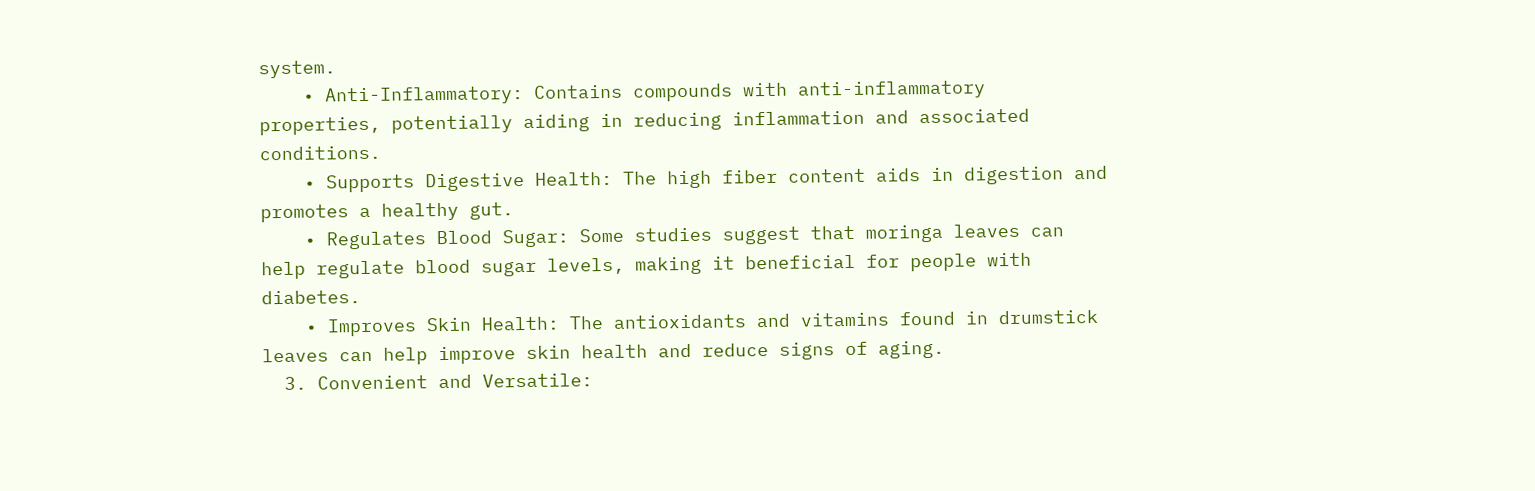system.
    • Anti-Inflammatory: Contains compounds with anti-inflammatory properties, potentially aiding in reducing inflammation and associated conditions.
    • Supports Digestive Health: The high fiber content aids in digestion and promotes a healthy gut.
    • Regulates Blood Sugar: Some studies suggest that moringa leaves can help regulate blood sugar levels, making it beneficial for people with diabetes.
    • Improves Skin Health: The antioxidants and vitamins found in drumstick leaves can help improve skin health and reduce signs of aging.
  3. Convenient and Versatile: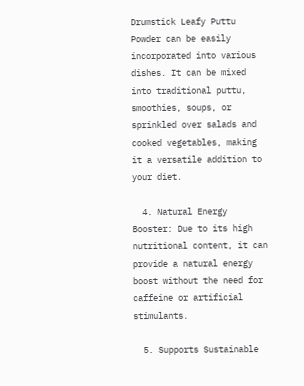Drumstick Leafy Puttu Powder can be easily incorporated into various dishes. It can be mixed into traditional puttu, smoothies, soups, or sprinkled over salads and cooked vegetables, making it a versatile addition to your diet.

  4. Natural Energy Booster: Due to its high nutritional content, it can provide a natural energy boost without the need for caffeine or artificial stimulants.

  5. Supports Sustainable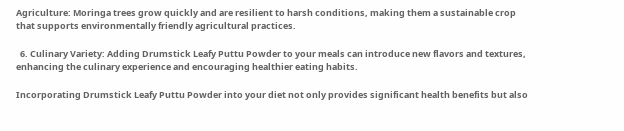Agriculture: Moringa trees grow quickly and are resilient to harsh conditions, making them a sustainable crop that supports environmentally friendly agricultural practices.

  6. Culinary Variety: Adding Drumstick Leafy Puttu Powder to your meals can introduce new flavors and textures, enhancing the culinary experience and encouraging healthier eating habits.

Incorporating Drumstick Leafy Puttu Powder into your diet not only provides significant health benefits but also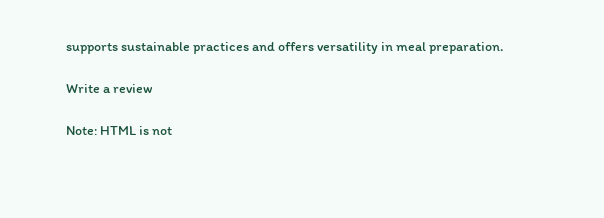supports sustainable practices and offers versatility in meal preparation.

Write a review

Note: HTML is not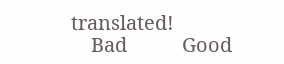translated!
    Bad           Good